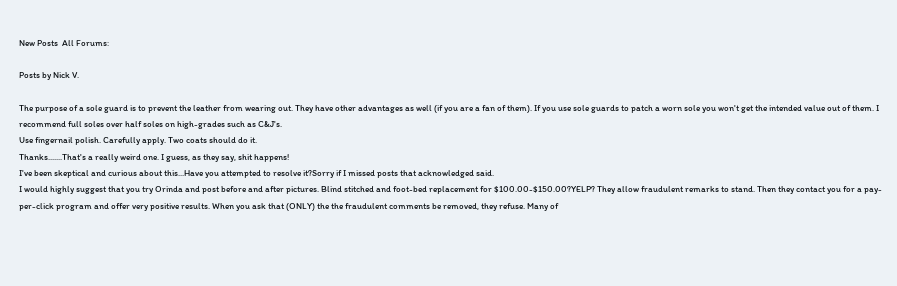New Posts  All Forums:

Posts by Nick V.

The purpose of a sole guard is to prevent the leather from wearing out. They have other advantages as well (if you are a fan of them). If you use sole guards to patch a worn sole you won't get the intended value out of them. I recommend full soles over half soles on high-grades such as C&J's.
Use fingernail polish. Carefully apply. Two coats should do it.
Thanks.......That's a really weird one. I guess, as they say, shit happens!
I've been skeptical and curious about this...Have you attempted to resolve it?Sorry if I missed posts that acknowledged said.
I would highly suggest that you try Orinda and post before and after pictures. Blind stitched and foot-bed replacement for $100.00-$150.00?YELP? They allow fraudulent remarks to stand. Then they contact you for a pay-per-click program and offer very positive results. When you ask that (ONLY) the the fraudulent comments be removed, they refuse. Many of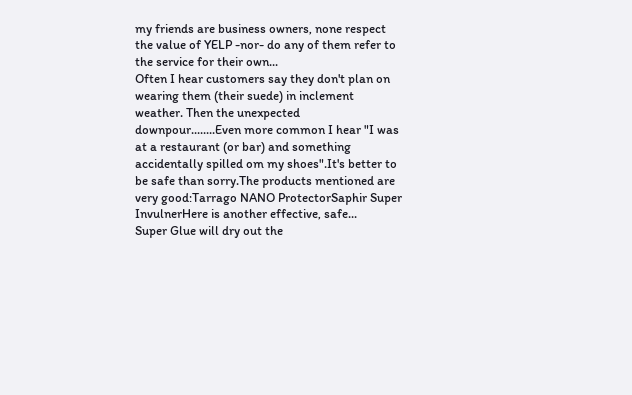my friends are business owners, none respect the value of YELP -nor- do any of them refer to the service for their own...
Often I hear customers say they don't plan on wearing them (their suede) in inclement weather. Then the unexpected downpour........Even more common I hear "I was at a restaurant (or bar) and something accidentally spilled om my shoes".It's better to be safe than sorry.The products mentioned are very good:Tarrago NANO ProtectorSaphir Super InvulnerHere is another effective, safe...
Super Glue will dry out the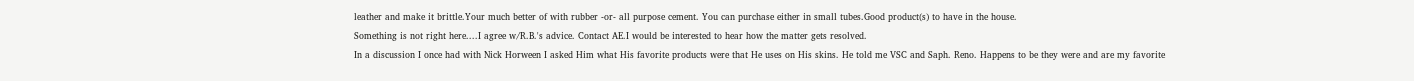leather and make it brittle.Your much better of with rubber -or- all purpose cement. You can purchase either in small tubes.Good product(s) to have in the house.
Something is not right here....I agree w/R.B.'s advice. Contact AE.I would be interested to hear how the matter gets resolved.
In a discussion I once had with Nick Horween I asked Him what His favorite products were that He uses on His skins. He told me VSC and Saph. Reno. Happens to be they were and are my favorite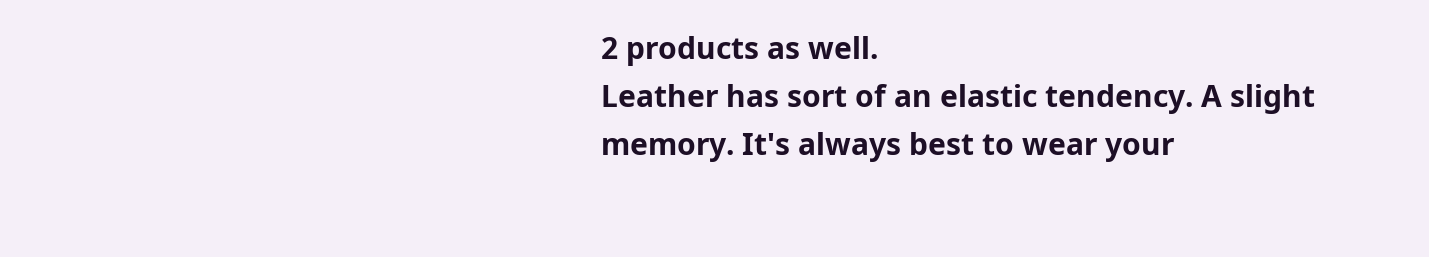2 products as well.
Leather has sort of an elastic tendency. A slight memory. It's always best to wear your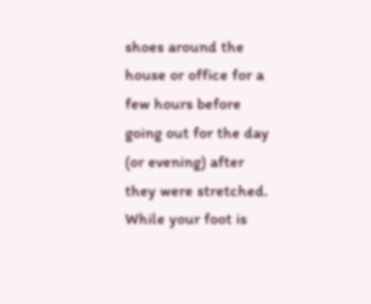shoes around the house or office for a few hours before going out for the day (or evening) after they were stretched. While your foot is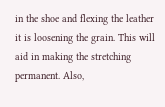in the shoe and flexing the leather it is loosening the grain. This will aid in making the stretching permanent. Also,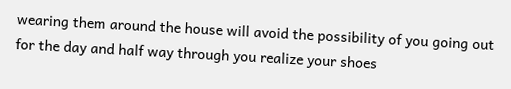wearing them around the house will avoid the possibility of you going out for the day and half way through you realize your shoes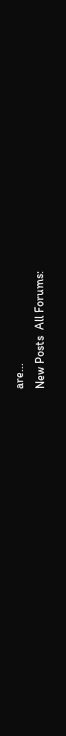are...
New Posts  All Forums: